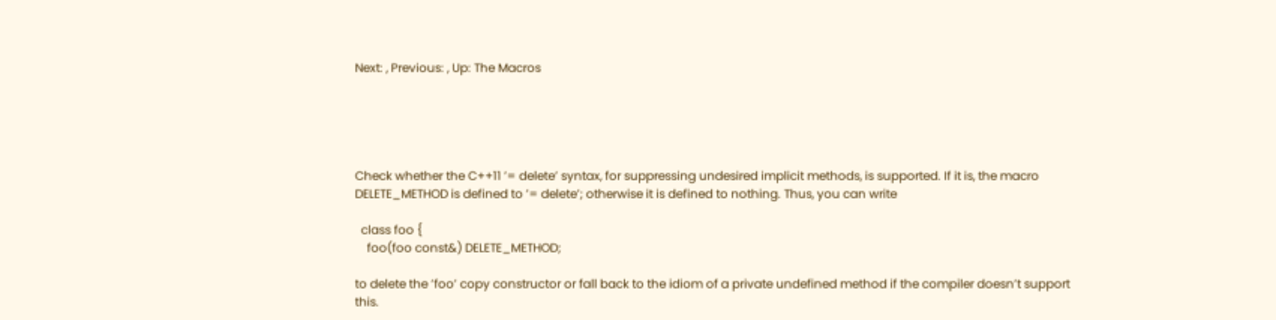Next: , Previous: , Up: The Macros





Check whether the C++11 ’= delete’ syntax, for suppressing undesired implicit methods, is supported. If it is, the macro DELETE_METHOD is defined to ’= delete’; otherwise it is defined to nothing. Thus, you can write

  class foo {
    foo(foo const&) DELETE_METHOD;

to delete the ’foo’ copy constructor or fall back to the idiom of a private undefined method if the compiler doesn’t support this.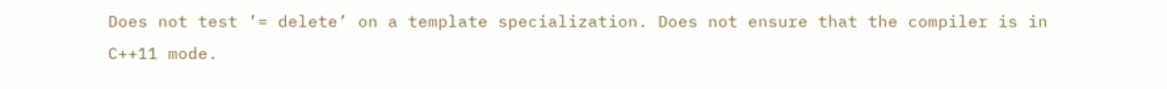Does not test ’= delete’ on a template specialization. Does not ensure that the compiler is in C++11 mode.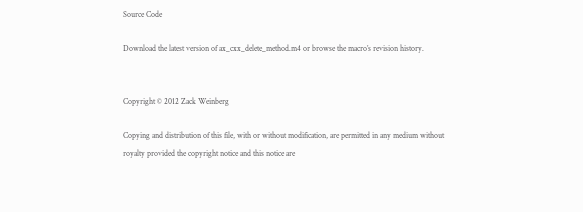Source Code

Download the latest version of ax_cxx_delete_method.m4 or browse the macro’s revision history.


Copyright © 2012 Zack Weinberg

Copying and distribution of this file, with or without modification, are permitted in any medium without royalty provided the copyright notice and this notice are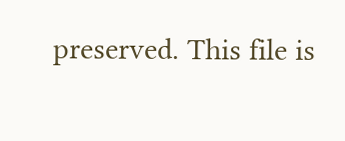preserved. This file is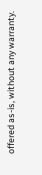offered as-is, without any warranty.